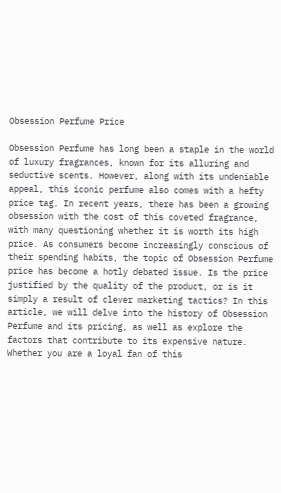Obsession Perfume Price

Obsession Perfume has long been a staple in the world of luxury fragrances, known for its alluring and seductive scents. However, along with its undeniable appeal, this iconic perfume also comes with a hefty price tag. In recent years, there has been a growing obsession with the cost of this coveted fragrance, with many questioning whether it is worth its high price. As consumers become increasingly conscious of their spending habits, the topic of Obsession Perfume price has become a hotly debated issue. Is the price justified by the quality of the product, or is it simply a result of clever marketing tactics? In this article, we will delve into the history of Obsession Perfume and its pricing, as well as explore the factors that contribute to its expensive nature. Whether you are a loyal fan of this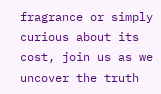fragrance or simply curious about its cost, join us as we uncover the truth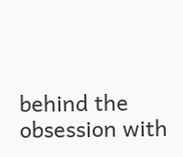behind the obsession with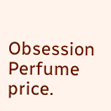Obsession Perfume price.